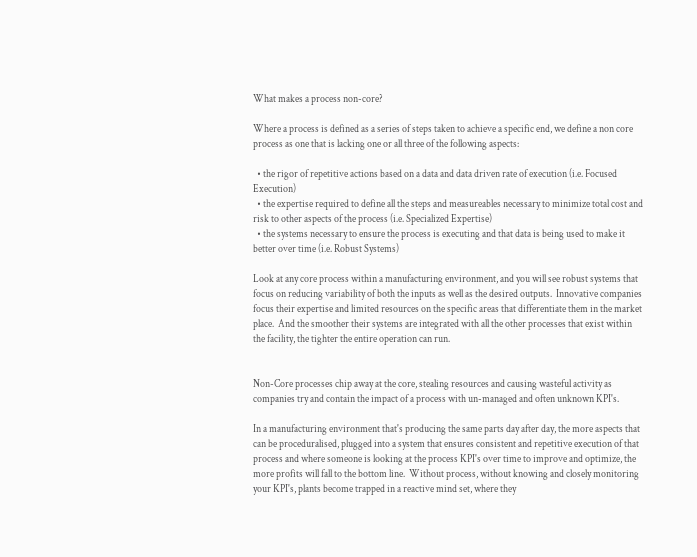What makes a process non-core?

Where a process is defined as a series of steps taken to achieve a specific end, we define a non core process as one that is lacking one or all three of the following aspects:

  • the rigor of repetitive actions based on a data and data driven rate of execution (i.e. Focused Execution)
  • the expertise required to define all the steps and measureables necessary to minimize total cost and risk to other aspects of the process (i.e. Specialized Expertise)
  • the systems necessary to ensure the process is executing and that data is being used to make it better over time (i.e. Robust Systems)

Look at any core process within a manufacturing environment, and you will see robust systems that focus on reducing variability of both the inputs as well as the desired outputs.  Innovative companies focus their expertise and limited resources on the specific areas that differentiate them in the market place.  And the smoother their systems are integrated with all the other processes that exist within the facility, the tighter the entire operation can run.


Non-Core processes chip away at the core, stealing resources and causing wasteful activity as companies try and contain the impact of a process with un-managed and often unknown KPI's.

In a manufacturing environment that's producing the same parts day after day, the more aspects that can be proceduralised, plugged into a system that ensures consistent and repetitive execution of that process and where someone is looking at the process KPI's over time to improve and optimize, the more profits will fall to the bottom line.  Without process, without knowing and closely monitoring your KPI's, plants become trapped in a reactive mind set, where they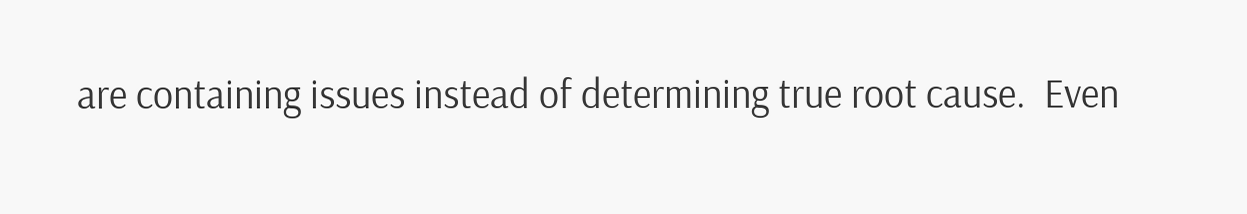are containing issues instead of determining true root cause.  Even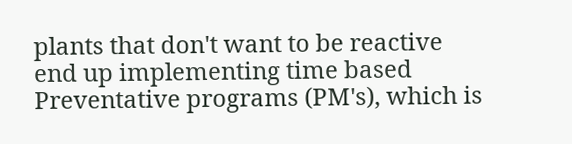plants that don't want to be reactive end up implementing time based Preventative programs (PM's), which is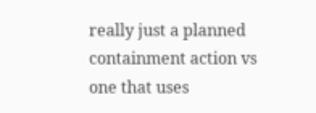really just a planned containment action vs one that uses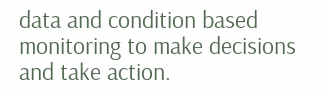data and condition based monitoring to make decisions and take action.